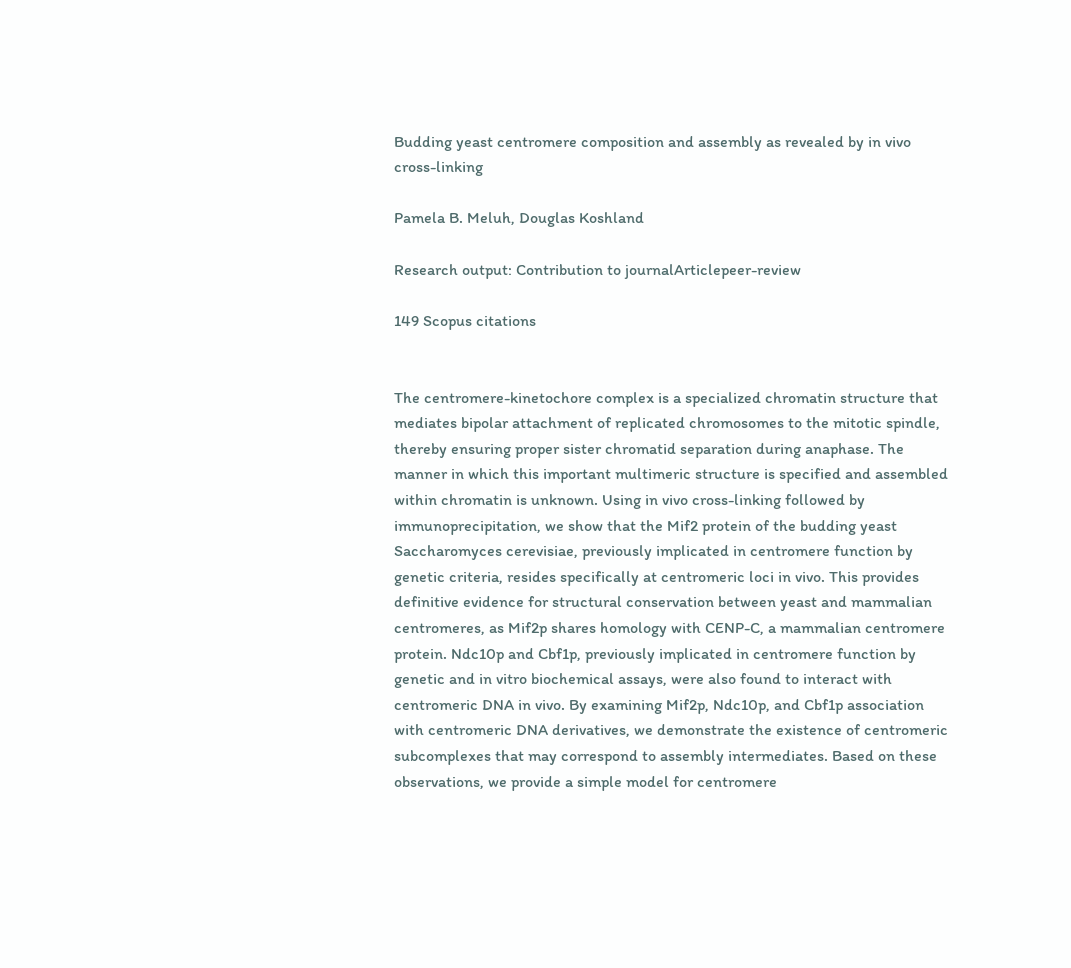Budding yeast centromere composition and assembly as revealed by in vivo cross-linking

Pamela B. Meluh, Douglas Koshland

Research output: Contribution to journalArticlepeer-review

149 Scopus citations


The centromere-kinetochore complex is a specialized chromatin structure that mediates bipolar attachment of replicated chromosomes to the mitotic spindle, thereby ensuring proper sister chromatid separation during anaphase. The manner in which this important multimeric structure is specified and assembled within chromatin is unknown. Using in vivo cross-linking followed by immunoprecipitation, we show that the Mif2 protein of the budding yeast Saccharomyces cerevisiae, previously implicated in centromere function by genetic criteria, resides specifically at centromeric loci in vivo. This provides definitive evidence for structural conservation between yeast and mammalian centromeres, as Mif2p shares homology with CENP-C, a mammalian centromere protein. Ndc10p and Cbf1p, previously implicated in centromere function by genetic and in vitro biochemical assays, were also found to interact with centromeric DNA in vivo. By examining Mif2p, Ndc10p, and Cbf1p association with centromeric DNA derivatives, we demonstrate the existence of centromeric subcomplexes that may correspond to assembly intermediates. Based on these observations, we provide a simple model for centromere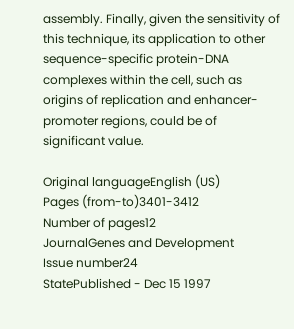assembly. Finally, given the sensitivity of this technique, its application to other sequence-specific protein-DNA complexes within the cell, such as origins of replication and enhancer-promoter regions, could be of significant value.

Original languageEnglish (US)
Pages (from-to)3401-3412
Number of pages12
JournalGenes and Development
Issue number24
StatePublished - Dec 15 1997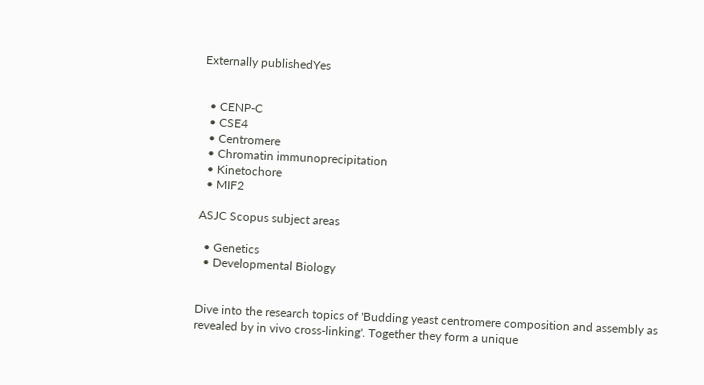Externally publishedYes


  • CENP-C
  • CSE4
  • Centromere
  • Chromatin immunoprecipitation
  • Kinetochore
  • MIF2

ASJC Scopus subject areas

  • Genetics
  • Developmental Biology


Dive into the research topics of 'Budding yeast centromere composition and assembly as revealed by in vivo cross-linking'. Together they form a unique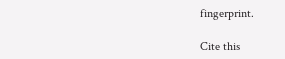fingerprint.

Cite this